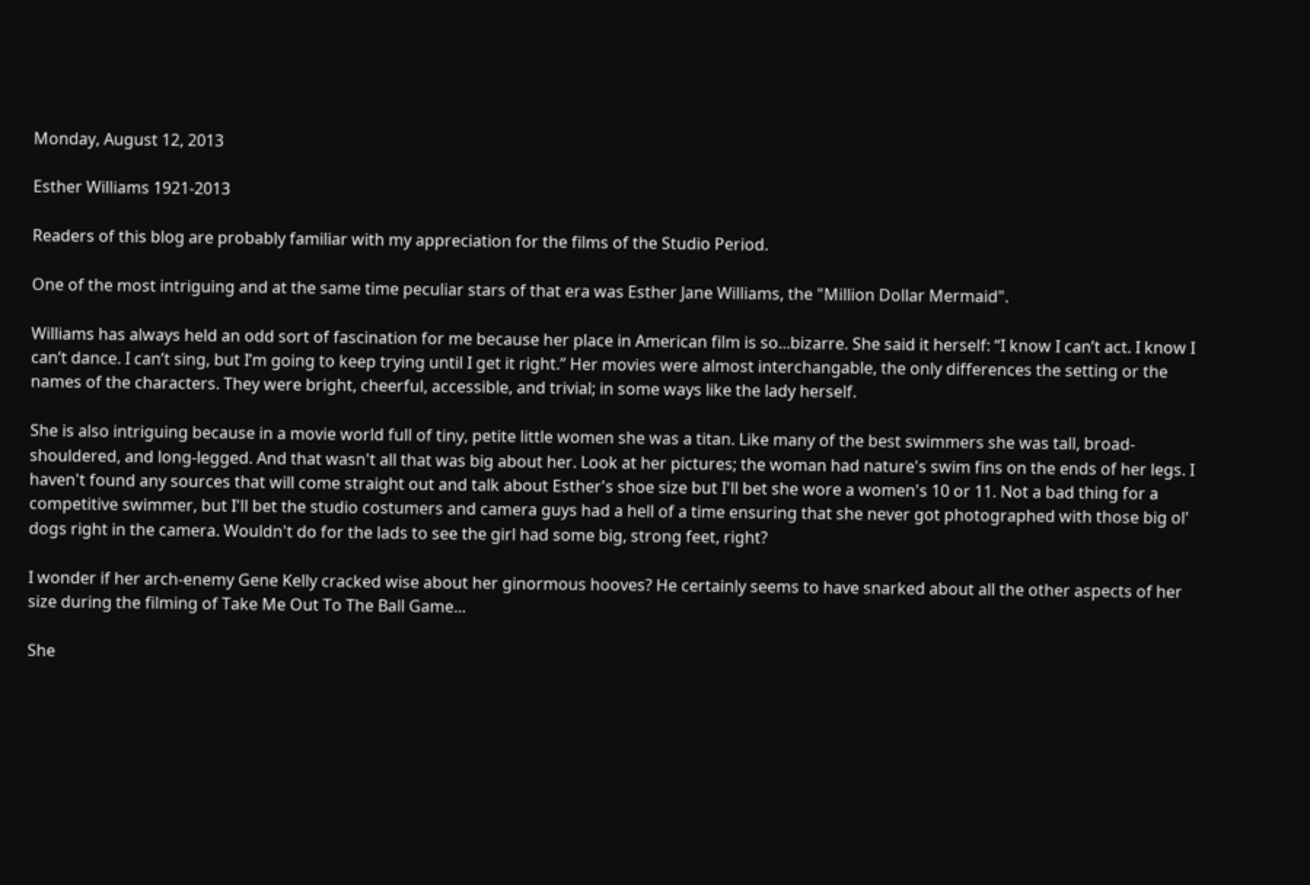Monday, August 12, 2013

Esther Williams 1921-2013

Readers of this blog are probably familiar with my appreciation for the films of the Studio Period.

One of the most intriguing and at the same time peculiar stars of that era was Esther Jane Williams, the "Million Dollar Mermaid".

Williams has always held an odd sort of fascination for me because her place in American film is so...bizarre. She said it herself: “I know I can’t act. I know I can’t dance. I can’t sing, but I’m going to keep trying until I get it right.” Her movies were almost interchangable, the only differences the setting or the names of the characters. They were bright, cheerful, accessible, and trivial; in some ways like the lady herself.

She is also intriguing because in a movie world full of tiny, petite little women she was a titan. Like many of the best swimmers she was tall, broad-shouldered, and long-legged. And that wasn't all that was big about her. Look at her pictures; the woman had nature's swim fins on the ends of her legs. I haven't found any sources that will come straight out and talk about Esther's shoe size but I'll bet she wore a women's 10 or 11. Not a bad thing for a competitive swimmer, but I'll bet the studio costumers and camera guys had a hell of a time ensuring that she never got photographed with those big ol' dogs right in the camera. Wouldn't do for the lads to see the girl had some big, strong feet, right?

I wonder if her arch-enemy Gene Kelly cracked wise about her ginormous hooves? He certainly seems to have snarked about all the other aspects of her size during the filming of Take Me Out To The Ball Game...

She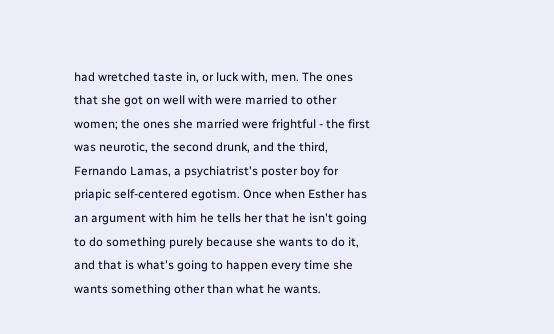had wretched taste in, or luck with, men. The ones that she got on well with were married to other women; the ones she married were frightful - the first was neurotic, the second drunk, and the third, Fernando Lamas, a psychiatrist's poster boy for priapic self-centered egotism. Once when Esther has an argument with him he tells her that he isn't going to do something purely because she wants to do it, and that is what's going to happen every time she wants something other than what he wants.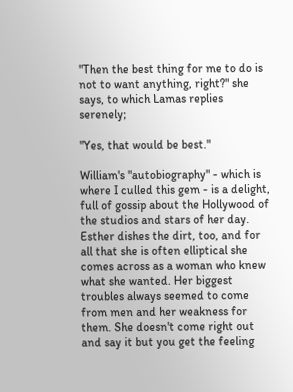"Then the best thing for me to do is not to want anything, right?" she says, to which Lamas replies serenely;

"Yes, that would be best."

William's "autobiography" - which is where I culled this gem - is a delight, full of gossip about the Hollywood of the studios and stars of her day. Esther dishes the dirt, too, and for all that she is often elliptical she comes across as a woman who knew what she wanted. Her biggest troubles always seemed to come from men and her weakness for them. She doesn't come right out and say it but you get the feeling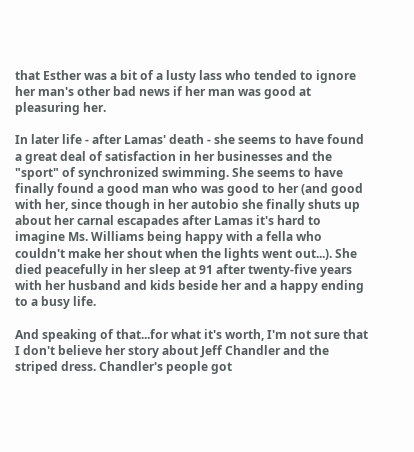that Esther was a bit of a lusty lass who tended to ignore her man's other bad news if her man was good at pleasuring her.

In later life - after Lamas' death - she seems to have found a great deal of satisfaction in her businesses and the "sport" of synchronized swimming. She seems to have finally found a good man who was good to her (and good with her, since though in her autobio she finally shuts up about her carnal escapades after Lamas it's hard to imagine Ms. Williams being happy with a fella who couldn't make her shout when the lights went out...). She died peacefully in her sleep at 91 after twenty-five years with her husband and kids beside her and a happy ending to a busy life.

And speaking of that...for what it's worth, I'm not sure that I don't believe her story about Jeff Chandler and the striped dress. Chandler's people got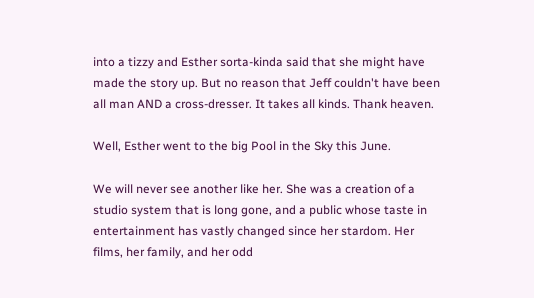into a tizzy and Esther sorta-kinda said that she might have made the story up. But no reason that Jeff couldn't have been all man AND a cross-dresser. It takes all kinds. Thank heaven.

Well, Esther went to the big Pool in the Sky this June.

We will never see another like her. She was a creation of a studio system that is long gone, and a public whose taste in entertainment has vastly changed since her stardom. Her films, her family, and her odd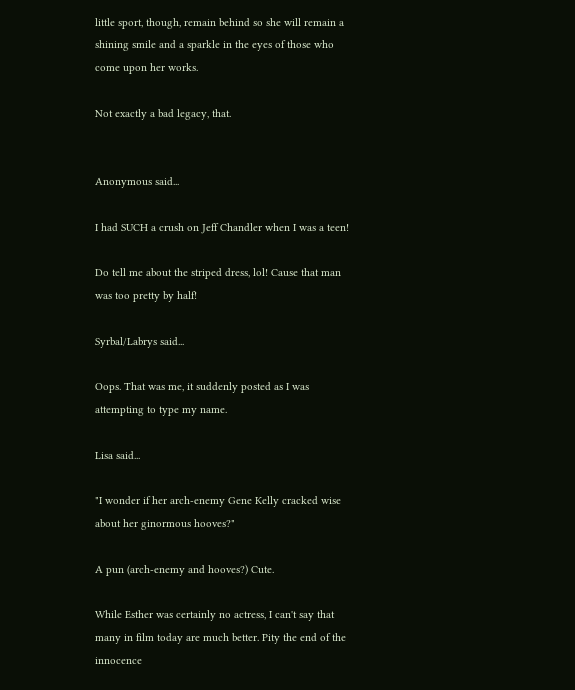little sport, though, remain behind so she will remain a shining smile and a sparkle in the eyes of those who come upon her works.

Not exactly a bad legacy, that.


Anonymous said...

I had SUCH a crush on Jeff Chandler when I was a teen!

Do tell me about the striped dress, lol! Cause that man was too pretty by half!

Syrbal/Labrys said...

Oops. That was me, it suddenly posted as I was attempting to type my name.

Lisa said...

"I wonder if her arch-enemy Gene Kelly cracked wise about her ginormous hooves?"

A pun (arch-enemy and hooves?) Cute.

While Esther was certainly no actress, I can't say that many in film today are much better. Pity the end of the innocence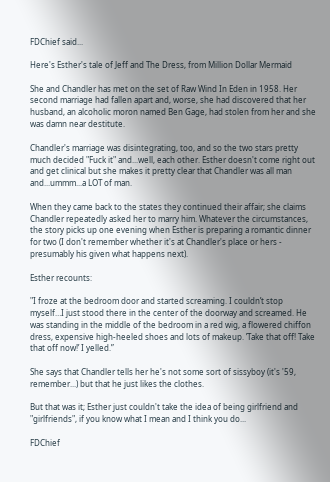FDChief said...

Here's Esther's tale of Jeff and The Dress, from Million Dollar Mermaid

She and Chandler has met on the set of Raw Wind In Eden in 1958. Her second marriage had fallen apart and, worse, she had discovered that her husband, an alcoholic moron named Ben Gage, had stolen from her and she was damn near destitute.

Chandler's marriage was disintegrating, too, and so the two stars pretty much decided "Fuck it" and...well, each other. Esther doesn't come right out and get clinical but she makes it pretty clear that Chandler was all man and...ummm...a LOT of man.

When they came back to the states they continued their affair; she claims Chandler repeatedly asked her to marry him. Whatever the circumstances, the story picks up one evening when Esther is preparing a romantic dinner for two (I don't remember whether it's at Chandler's place or hers - presumably his given what happens next).

Esther recounts:

"I froze at the bedroom door and started screaming. I couldn’t stop myself…I just stood there in the center of the doorway and screamed. He was standing in the middle of the bedroom in a red wig, a flowered chiffon dress, expensive high-heeled shoes and lots of makeup. ’Take that off! Take that off now!’ I yelled.”

She says that Chandler tells her he's not some sort of sissyboy (it's '59, remember...) but that he just likes the clothes.

But that was it; Esther just couldn't take the idea of being girlfriend and "girlfriends", if you know what I mean and I think you do...

FDChief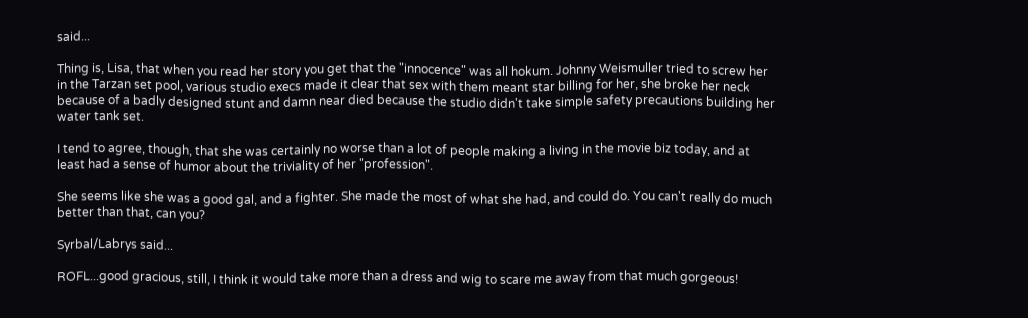said...

Thing is, Lisa, that when you read her story you get that the "innocence" was all hokum. Johnny Weismuller tried to screw her in the Tarzan set pool, various studio execs made it clear that sex with them meant star billing for her, she broke her neck because of a badly designed stunt and damn near died because the studio didn't take simple safety precautions building her water tank set.

I tend to agree, though, that she was certainly no worse than a lot of people making a living in the movie biz today, and at least had a sense of humor about the triviality of her "profession".

She seems like she was a good gal, and a fighter. She made the most of what she had, and could do. You can't really do much better than that, can you?

Syrbal/Labrys said...

ROFL...good gracious, still, I think it would take more than a dress and wig to scare me away from that much gorgeous!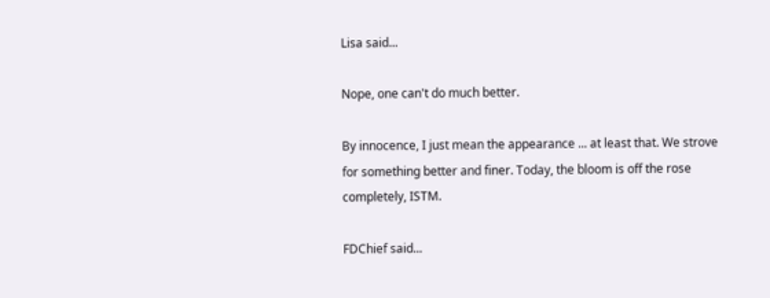Lisa said...

Nope, one can't do much better.

By innocence, I just mean the appearance ... at least that. We strove for something better and finer. Today, the bloom is off the rose completely, ISTM.

FDChief said...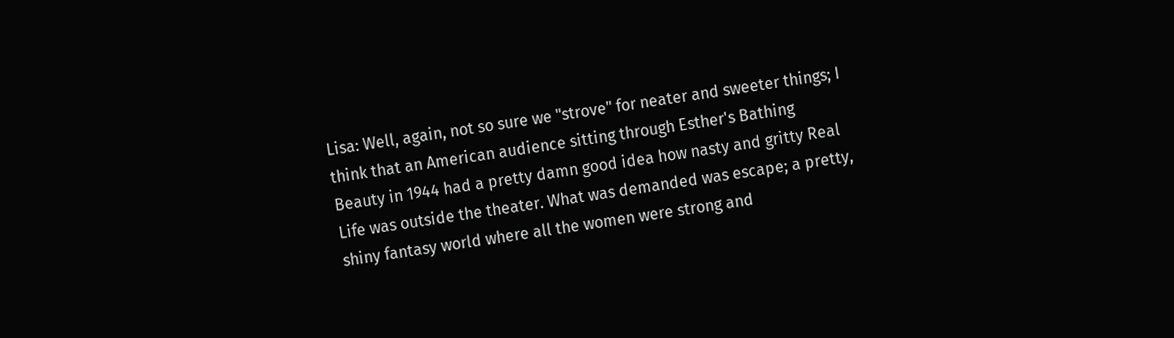Lisa: Well, again, not so sure we "strove" for neater and sweeter things; I think that an American audience sitting through Esther's Bathing Beauty in 1944 had a pretty damn good idea how nasty and gritty Real Life was outside the theater. What was demanded was escape; a pretty, shiny fantasy world where all the women were strong and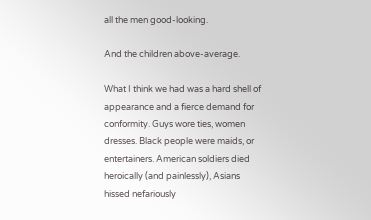all the men good-looking.

And the children above-average.

What I think we had was a hard shell of appearance and a fierce demand for conformity. Guys wore ties, women dresses. Black people were maids, or entertainers. American soldiers died heroically (and painlessly), Asians hissed nefariously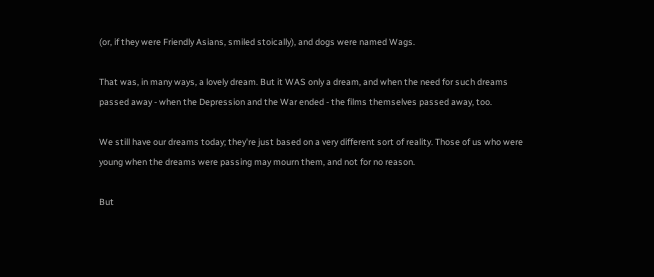(or, if they were Friendly Asians, smiled stoically), and dogs were named Wags.

That was, in many ways, a lovely dream. But it WAS only a dream, and when the need for such dreams passed away - when the Depression and the War ended - the films themselves passed away, too.

We still have our dreams today; they're just based on a very different sort of reality. Those of us who were young when the dreams were passing may mourn them, and not for no reason.

But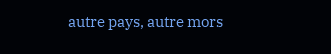autre pays, autre mors